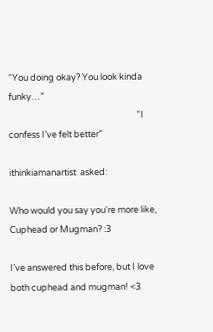“You doing okay? You look kinda funky…”
                                                                “I confess I’ve felt better”

ithinkiamanartist  asked:

Who would you say you're more like, Cuphead or Mugman? :3

I’ve answered this before, but I love both cuphead and mugman! <3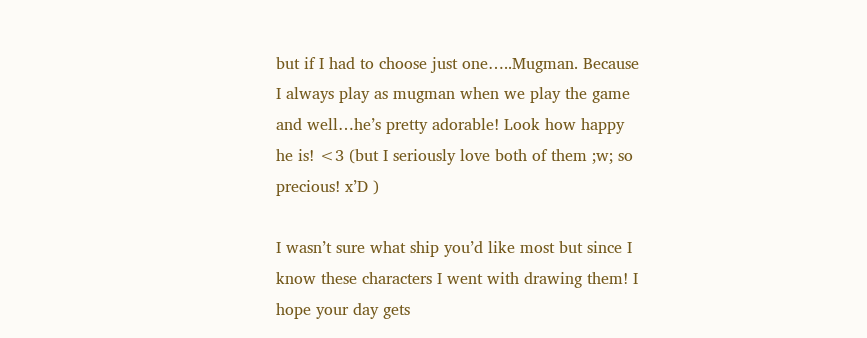but if I had to choose just one…..Mugman. Because I always play as mugman when we play the game and well…he’s pretty adorable! Look how happy he is! <3 (but I seriously love both of them ;w; so precious! x’D )

I wasn’t sure what ship you’d like most but since I know these characters I went with drawing them! I hope your day gets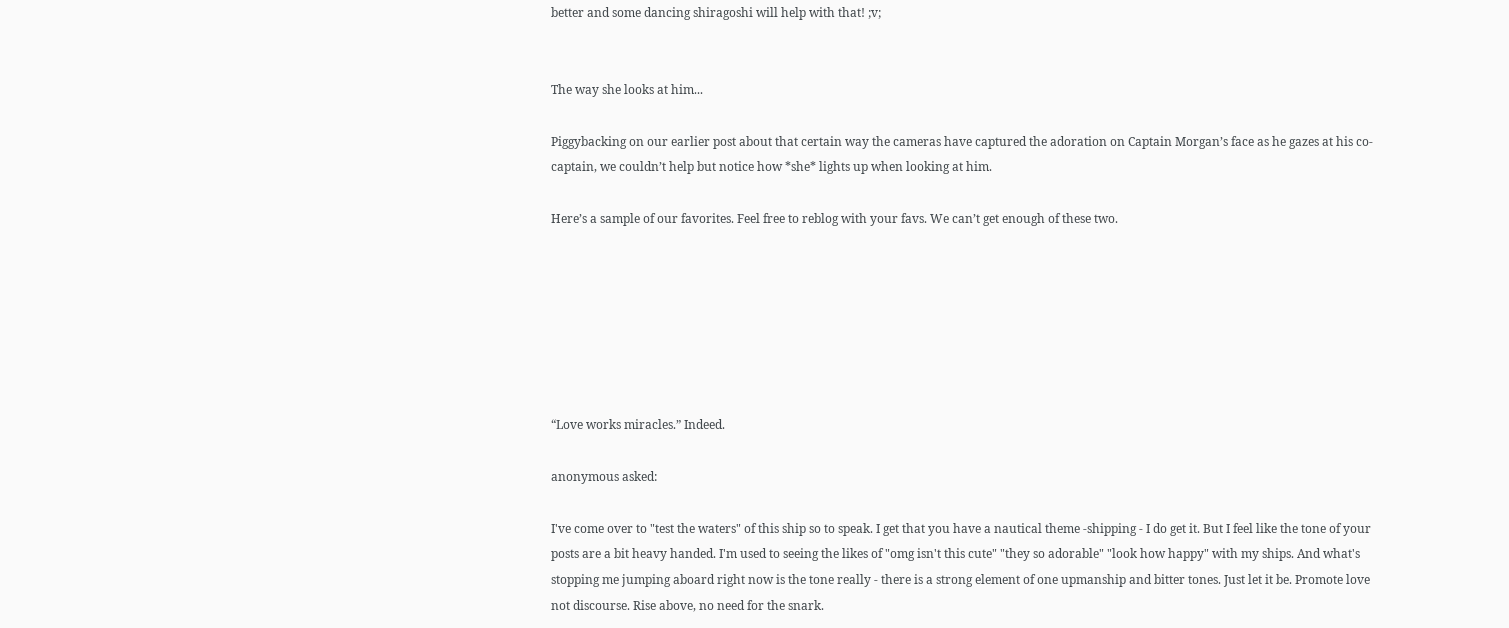better and some dancing shiragoshi will help with that! ;v;


The way she looks at him...

Piggybacking on our earlier post about that certain way the cameras have captured the adoration on Captain Morgan’s face as he gazes at his co-captain, we couldn’t help but notice how *she* lights up when looking at him.

Here’s a sample of our favorites. Feel free to reblog with your favs. We can’t get enough of these two.







“Love works miracles.” Indeed.

anonymous asked:

I've come over to "test the waters" of this ship so to speak. I get that you have a nautical theme -shipping - I do get it. But I feel like the tone of your posts are a bit heavy handed. I'm used to seeing the likes of "omg isn't this cute" "they so adorable" "look how happy" with my ships. And what's stopping me jumping aboard right now is the tone really - there is a strong element of one upmanship and bitter tones. Just let it be. Promote love not discourse. Rise above, no need for the snark.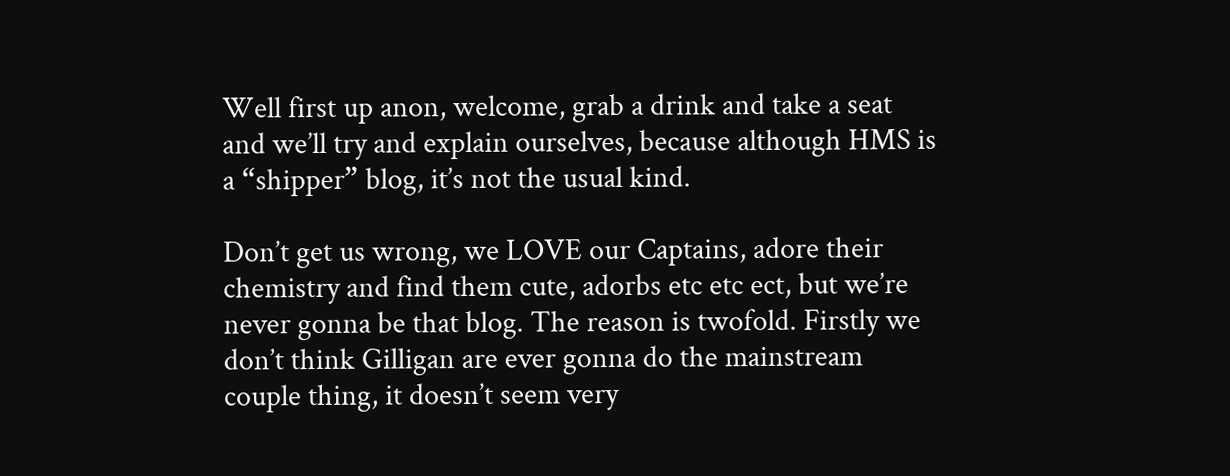Well first up anon, welcome, grab a drink and take a seat and we’ll try and explain ourselves, because although HMS is a “shipper” blog, it’s not the usual kind.

Don’t get us wrong, we LOVE our Captains, adore their chemistry and find them cute, adorbs etc etc ect, but we’re never gonna be that blog. The reason is twofold. Firstly we don’t think Gilligan are ever gonna do the mainstream couple thing, it doesn’t seem very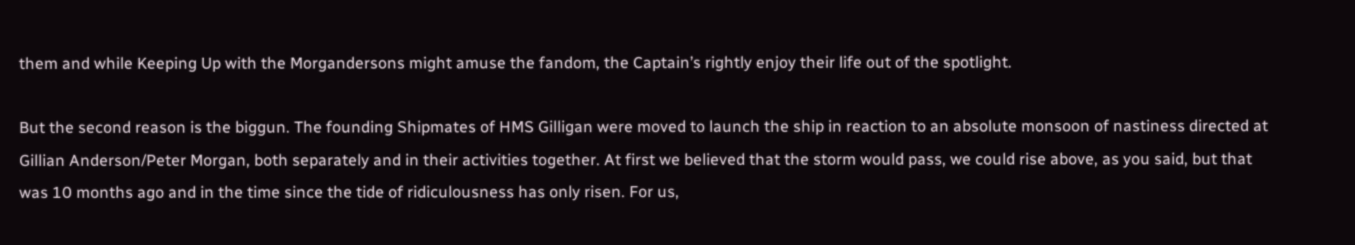them and while Keeping Up with the Morgandersons might amuse the fandom, the Captain’s rightly enjoy their life out of the spotlight.

But the second reason is the biggun. The founding Shipmates of HMS Gilligan were moved to launch the ship in reaction to an absolute monsoon of nastiness directed at Gillian Anderson/Peter Morgan, both separately and in their activities together. At first we believed that the storm would pass, we could rise above, as you said, but that was 10 months ago and in the time since the tide of ridiculousness has only risen. For us,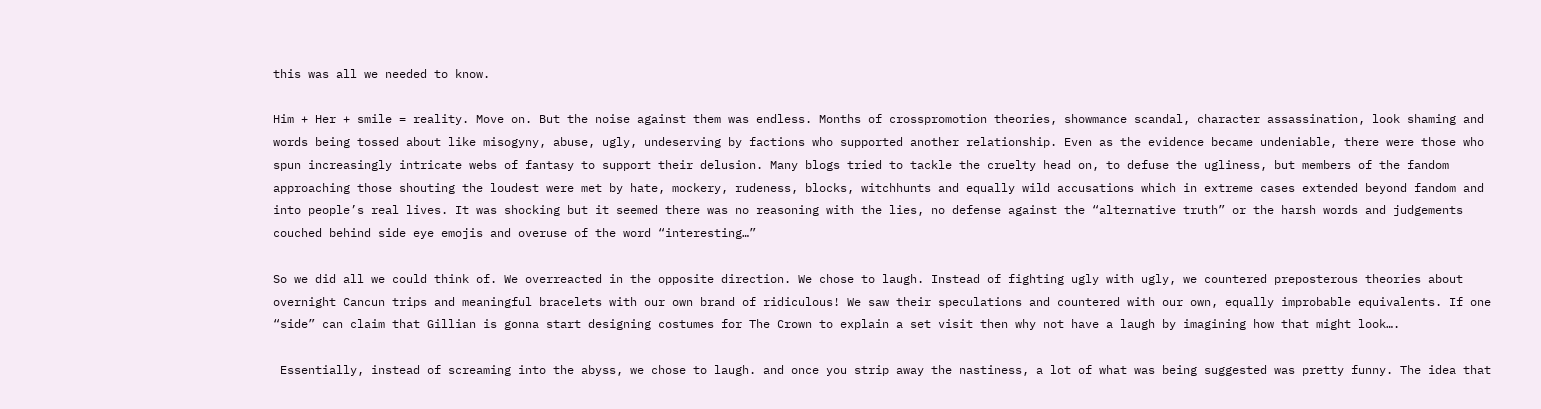this was all we needed to know.

Him + Her + smile = reality. Move on. But the noise against them was endless. Months of crosspromotion theories, showmance scandal, character assassination, look shaming and words being tossed about like misogyny, abuse, ugly, undeserving by factions who supported another relationship. Even as the evidence became undeniable, there were those who spun increasingly intricate webs of fantasy to support their delusion. Many blogs tried to tackle the cruelty head on, to defuse the ugliness, but members of the fandom approaching those shouting the loudest were met by hate, mockery, rudeness, blocks, witchhunts and equally wild accusations which in extreme cases extended beyond fandom and into people’s real lives. It was shocking but it seemed there was no reasoning with the lies, no defense against the “alternative truth” or the harsh words and judgements couched behind side eye emojis and overuse of the word “interesting…”

So we did all we could think of. We overreacted in the opposite direction. We chose to laugh. Instead of fighting ugly with ugly, we countered preposterous theories about overnight Cancun trips and meaningful bracelets with our own brand of ridiculous! We saw their speculations and countered with our own, equally improbable equivalents. If one “side” can claim that Gillian is gonna start designing costumes for The Crown to explain a set visit then why not have a laugh by imagining how that might look….

 Essentially, instead of screaming into the abyss, we chose to laugh. and once you strip away the nastiness, a lot of what was being suggested was pretty funny. The idea that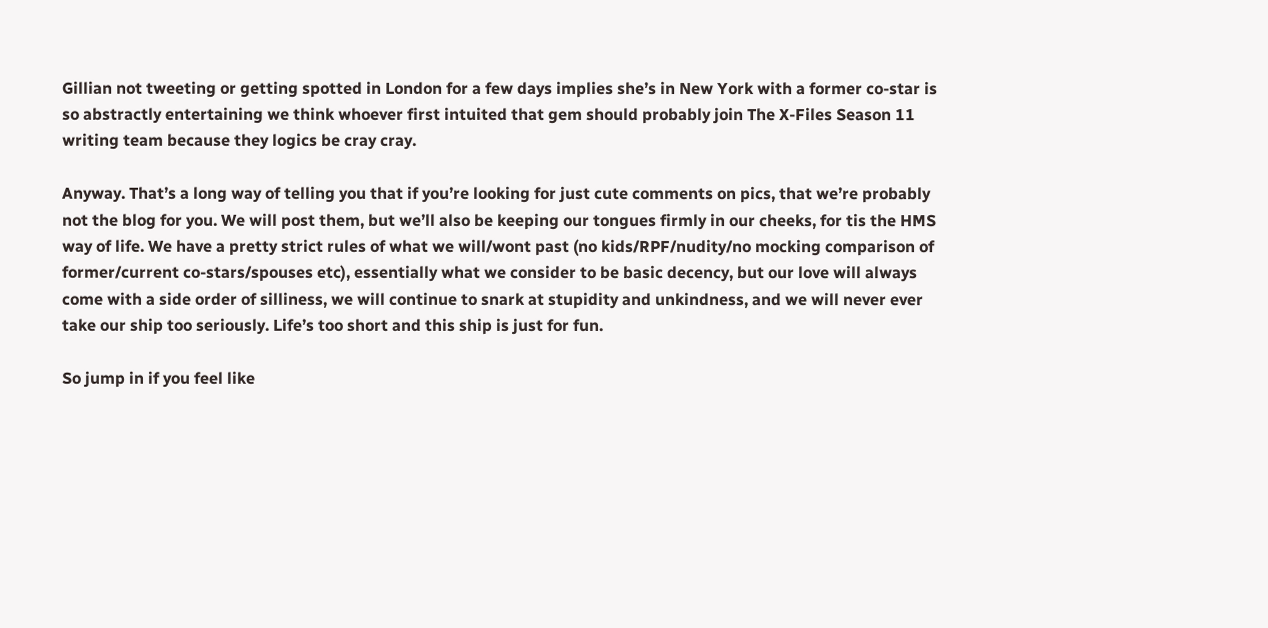Gillian not tweeting or getting spotted in London for a few days implies she’s in New York with a former co-star is so abstractly entertaining we think whoever first intuited that gem should probably join The X-Files Season 11 writing team because they logics be cray cray.

Anyway. That’s a long way of telling you that if you’re looking for just cute comments on pics, that we’re probably not the blog for you. We will post them, but we’ll also be keeping our tongues firmly in our cheeks, for tis the HMS way of life. We have a pretty strict rules of what we will/wont past (no kids/RPF/nudity/no mocking comparison of former/current co-stars/spouses etc), essentially what we consider to be basic decency, but our love will always come with a side order of silliness, we will continue to snark at stupidity and unkindness, and we will never ever take our ship too seriously. Life’s too short and this ship is just for fun.

So jump in if you feel like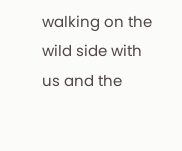walking on the wild side with us and the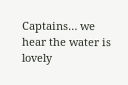Captains… we hear the water is lovely